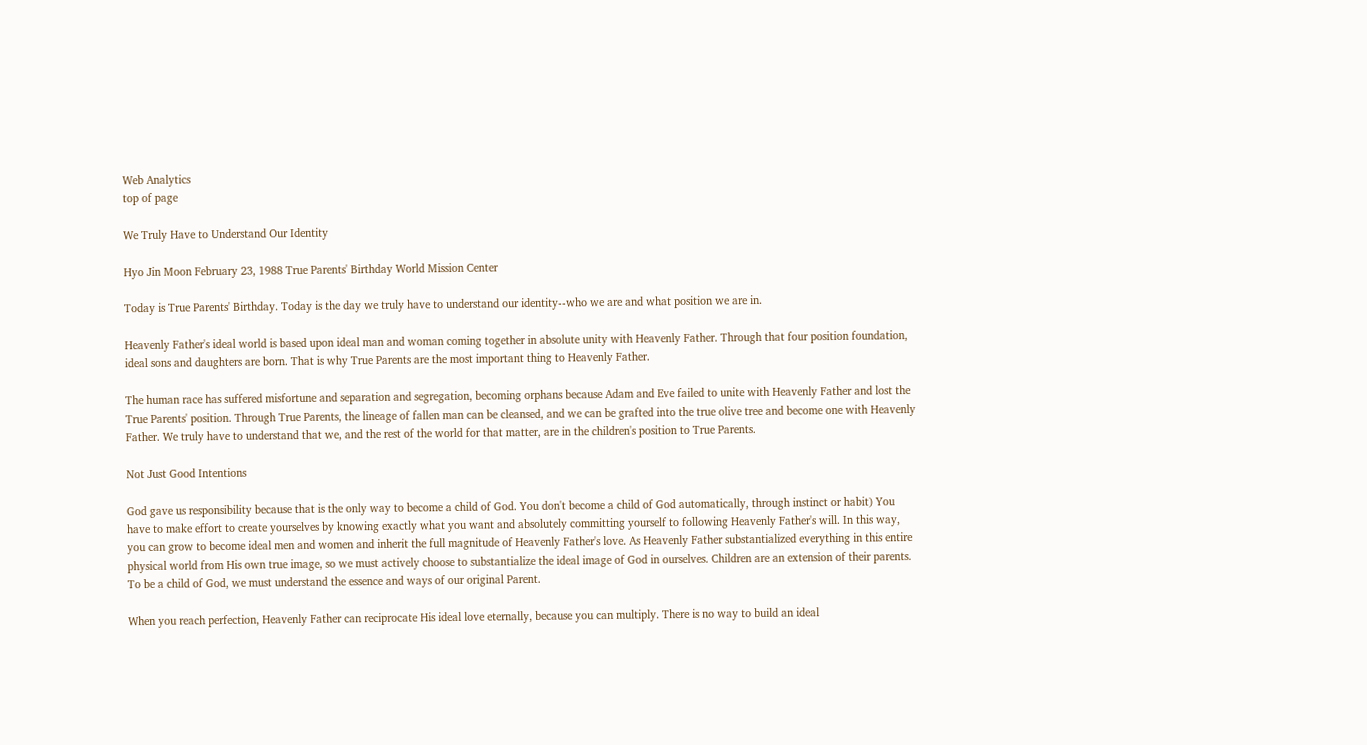Web Analytics
top of page

We Truly Have to Understand Our Identity

Hyo Jin Moon February 23, 1988 True Parents' Birthday World Mission Center

Today is True Parents' Birthday. Today is the day we truly have to understand our identity--who we are and what position we are in.

Heavenly Father's ideal world is based upon ideal man and woman coming together in absolute unity with Heavenly Father. Through that four position foundation, ideal sons and daughters are born. That is why True Parents are the most important thing to Heavenly Father.

The human race has suffered misfortune and separation and segregation, becoming orphans because Adam and Eve failed to unite with Heavenly Father and lost the True Parents' position. Through True Parents, the lineage of fallen man can be cleansed, and we can be grafted into the true olive tree and become one with Heavenly Father. We truly have to understand that we, and the rest of the world for that matter, are in the children's position to True Parents.

Not Just Good Intentions

God gave us responsibility because that is the only way to become a child of God. You don't become a child of God automatically, through instinct or habit) You have to make effort to create yourselves by knowing exactly what you want and absolutely committing yourself to following Heavenly Father's will. In this way, you can grow to become ideal men and women and inherit the full magnitude of Heavenly Father's love. As Heavenly Father substantialized everything in this entire physical world from His own true image, so we must actively choose to substantialize the ideal image of God in ourselves. Children are an extension of their parents. To be a child of God, we must understand the essence and ways of our original Parent.

When you reach perfection, Heavenly Father can reciprocate His ideal love eternally, because you can multiply. There is no way to build an ideal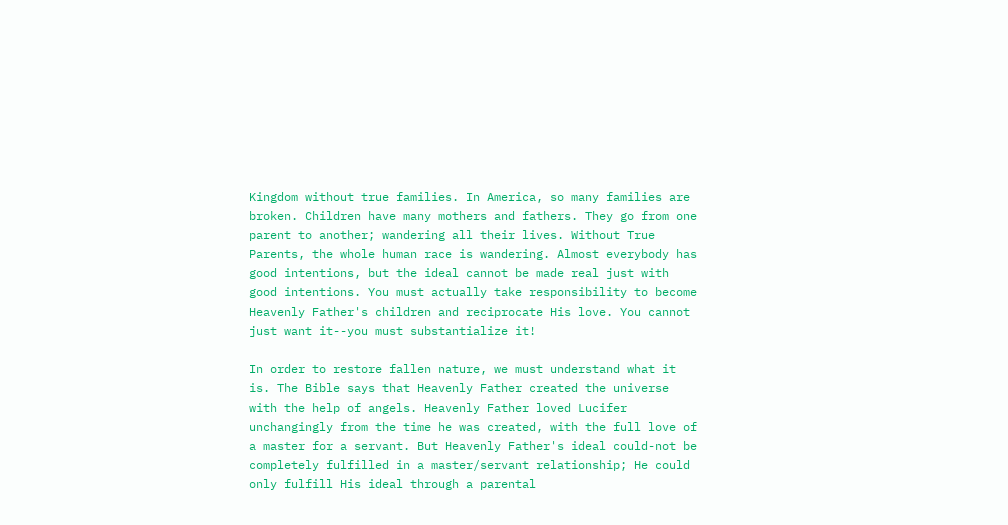Kingdom without true families. In America, so many families are broken. Children have many mothers and fathers. They go from one parent to another; wandering all their lives. Without True Parents, the whole human race is wandering. Almost everybody has good intentions, but the ideal cannot be made real just with good intentions. You must actually take responsibility to become Heavenly Father's children and reciprocate His love. You cannot just want it--you must substantialize it!

In order to restore fallen nature, we must understand what it is. The Bible says that Heavenly Father created the universe with the help of angels. Heavenly Father loved Lucifer unchangingly from the time he was created, with the full love of a master for a servant. But Heavenly Father's ideal could-not be completely fulfilled in a master/servant relationship; He could only fulfill His ideal through a parental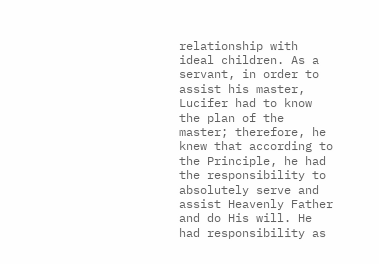relationship with ideal children. As a servant, in order to assist his master, Lucifer had to know the plan of the master; therefore, he knew that according to the Principle, he had the responsibility to absolutely serve and assist Heavenly Father and do His will. He had responsibility as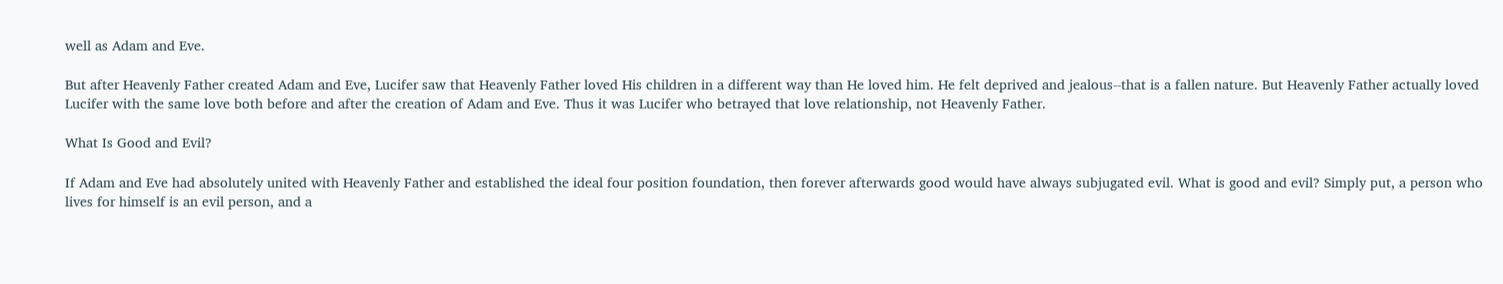well as Adam and Eve.

But after Heavenly Father created Adam and Eve, Lucifer saw that Heavenly Father loved His children in a different way than He loved him. He felt deprived and jealous--that is a fallen nature. But Heavenly Father actually loved Lucifer with the same love both before and after the creation of Adam and Eve. Thus it was Lucifer who betrayed that love relationship, not Heavenly Father.

What Is Good and Evil?

If Adam and Eve had absolutely united with Heavenly Father and established the ideal four position foundation, then forever afterwards good would have always subjugated evil. What is good and evil? Simply put, a person who lives for himself is an evil person, and a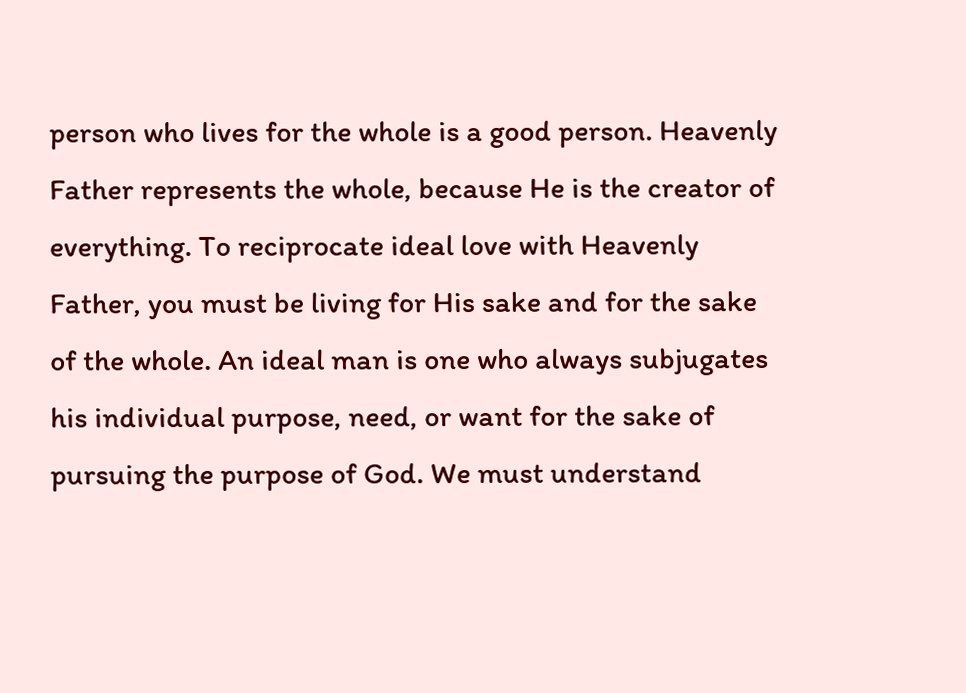person who lives for the whole is a good person. Heavenly Father represents the whole, because He is the creator of everything. To reciprocate ideal love with Heavenly Father, you must be living for His sake and for the sake of the whole. An ideal man is one who always subjugates his individual purpose, need, or want for the sake of pursuing the purpose of God. We must understand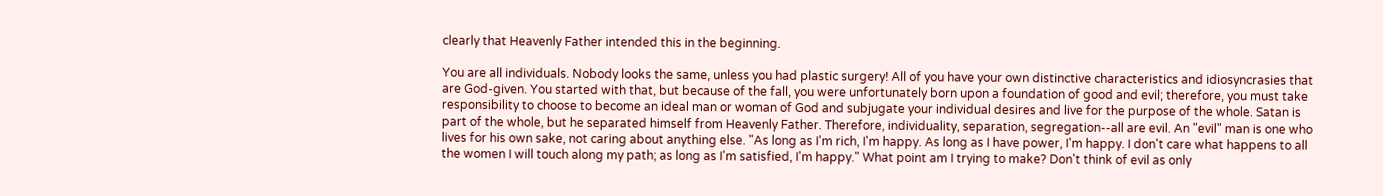clearly that Heavenly Father intended this in the beginning.

You are all individuals. Nobody looks the same, unless you had plastic surgery! All of you have your own distinctive characteristics and idiosyncrasies that are God-given. You started with that, but because of the fall, you were unfortunately born upon a foundation of good and evil; therefore, you must take responsibility to choose to become an ideal man or woman of God and subjugate your individual desires and live for the purpose of the whole. Satan is part of the whole, but he separated himself from Heavenly Father. Therefore, individuality, separation, segregation--all are evil. An "evil" man is one who lives for his own sake, not caring about anything else. "As long as I'm rich, I'm happy. As long as I have power, I'm happy. I don't care what happens to all the women I will touch along my path; as long as I'm satisfied, I'm happy." What point am I trying to make? Don't think of evil as only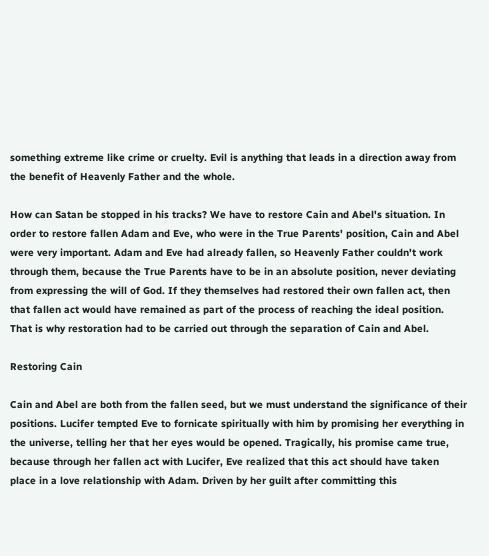something extreme like crime or cruelty. Evil is anything that leads in a direction away from the benefit of Heavenly Father and the whole.

How can Satan be stopped in his tracks? We have to restore Cain and Abel's situation. In order to restore fallen Adam and Eve, who were in the True Parents' position, Cain and Abel were very important. Adam and Eve had already fallen, so Heavenly Father couldn't work through them, because the True Parents have to be in an absolute position, never deviating from expressing the will of God. If they themselves had restored their own fallen act, then that fallen act would have remained as part of the process of reaching the ideal position. That is why restoration had to be carried out through the separation of Cain and Abel.

Restoring Cain

Cain and Abel are both from the fallen seed, but we must understand the significance of their positions. Lucifer tempted Eve to fornicate spiritually with him by promising her everything in the universe, telling her that her eyes would be opened. Tragically, his promise came true, because through her fallen act with Lucifer, Eve realized that this act should have taken place in a love relationship with Adam. Driven by her guilt after committing this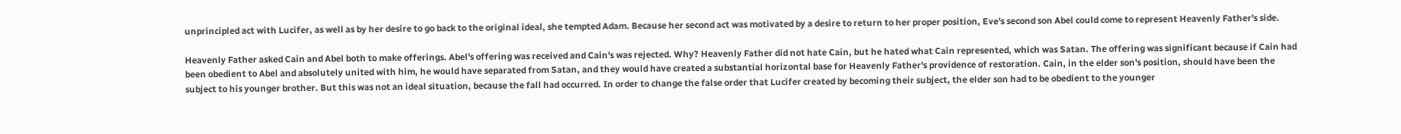unprincipled act with Lucifer, as well as by her desire to go back to the original ideal, she tempted Adam. Because her second act was motivated by a desire to return to her proper position, Eve's second son Abel could come to represent Heavenly Father's side.

Heavenly Father asked Cain and Abel both to make offerings. Abel's offering was received and Cain's was rejected. Why? Heavenly Father did not hate Cain, but he hated what Cain represented, which was Satan. The offering was significant because if Cain had been obedient to Abel and absolutely united with him, he would have separated from Satan, and they would have created a substantial horizontal base for Heavenly Father's providence of restoration. Cain, in the elder son's position, should have been the subject to his younger brother. But this was not an ideal situation, because the fall had occurred. In order to change the false order that Lucifer created by becoming their subject, the elder son had to be obedient to the younger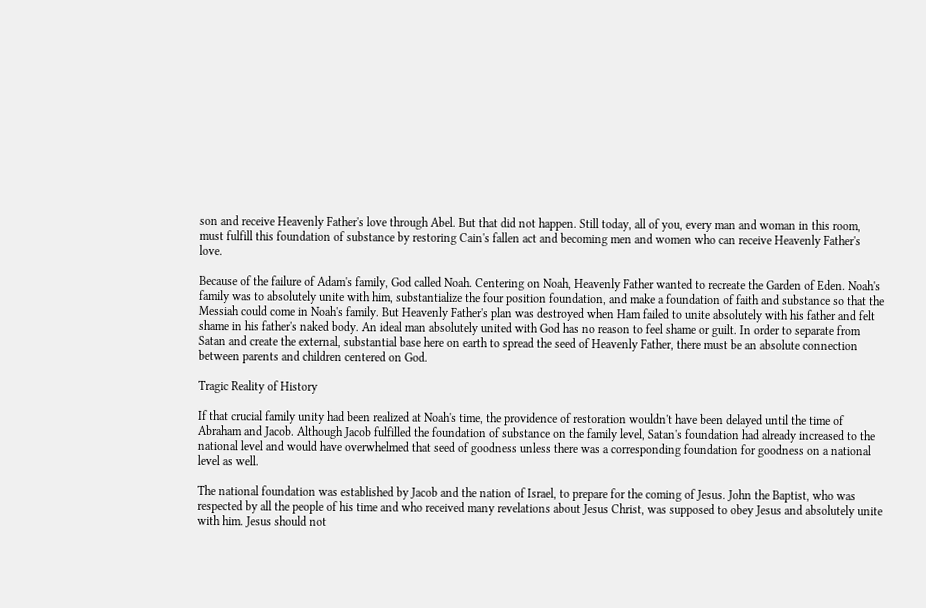son and receive Heavenly Father's love through Abel. But that did not happen. Still today, all of you, every man and woman in this room, must fulfill this foundation of substance by restoring Cain's fallen act and becoming men and women who can receive Heavenly Father's love.

Because of the failure of Adam's family, God called Noah. Centering on Noah, Heavenly Father wanted to recreate the Garden of Eden. Noah's family was to absolutely unite with him, substantialize the four position foundation, and make a foundation of faith and substance so that the Messiah could come in Noah's family. But Heavenly Father's plan was destroyed when Ham failed to unite absolutely with his father and felt shame in his father's naked body. An ideal man absolutely united with God has no reason to feel shame or guilt. In order to separate from Satan and create the external, substantial base here on earth to spread the seed of Heavenly Father, there must be an absolute connection between parents and children centered on God.

Tragic Reality of History

If that crucial family unity had been realized at Noah's time, the providence of restoration wouldn't have been delayed until the time of Abraham and Jacob. Although Jacob fulfilled the foundation of substance on the family level, Satan's foundation had already increased to the national level and would have overwhelmed that seed of goodness unless there was a corresponding foundation for goodness on a national level as well.

The national foundation was established by Jacob and the nation of Israel, to prepare for the coming of Jesus. John the Baptist, who was respected by all the people of his time and who received many revelations about Jesus Christ, was supposed to obey Jesus and absolutely unite with him. Jesus should not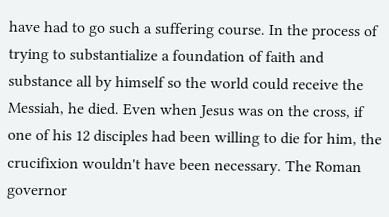have had to go such a suffering course. In the process of trying to substantialize a foundation of faith and substance all by himself so the world could receive the Messiah, he died. Even when Jesus was on the cross, if one of his 12 disciples had been willing to die for him, the crucifixion wouldn't have been necessary. The Roman governor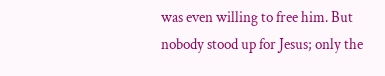was even willing to free him. But nobody stood up for Jesus; only the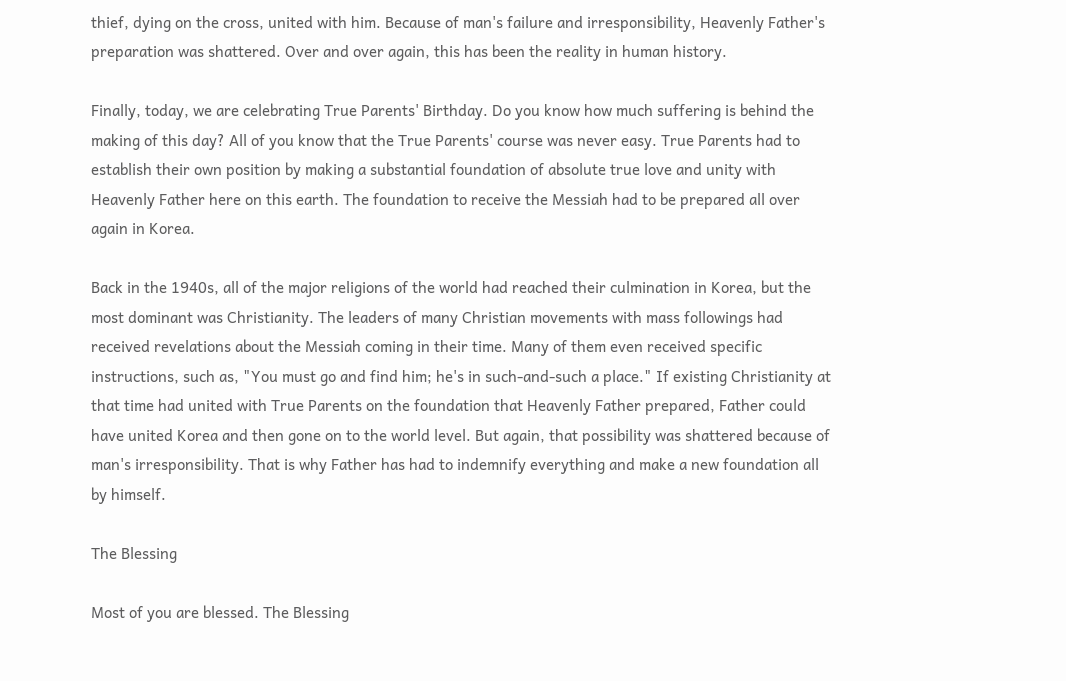thief, dying on the cross, united with him. Because of man's failure and irresponsibility, Heavenly Father's preparation was shattered. Over and over again, this has been the reality in human history.

Finally, today, we are celebrating True Parents' Birthday. Do you know how much suffering is behind the making of this day? All of you know that the True Parents' course was never easy. True Parents had to establish their own position by making a substantial foundation of absolute true love and unity with Heavenly Father here on this earth. The foundation to receive the Messiah had to be prepared all over again in Korea.

Back in the 1940s, all of the major religions of the world had reached their culmination in Korea, but the most dominant was Christianity. The leaders of many Christian movements with mass followings had received revelations about the Messiah coming in their time. Many of them even received specific instructions, such as, "You must go and find him; he's in such-and-such a place." If existing Christianity at that time had united with True Parents on the foundation that Heavenly Father prepared, Father could have united Korea and then gone on to the world level. But again, that possibility was shattered because of man's irresponsibility. That is why Father has had to indemnify everything and make a new foundation all by himself.

The Blessing

Most of you are blessed. The Blessing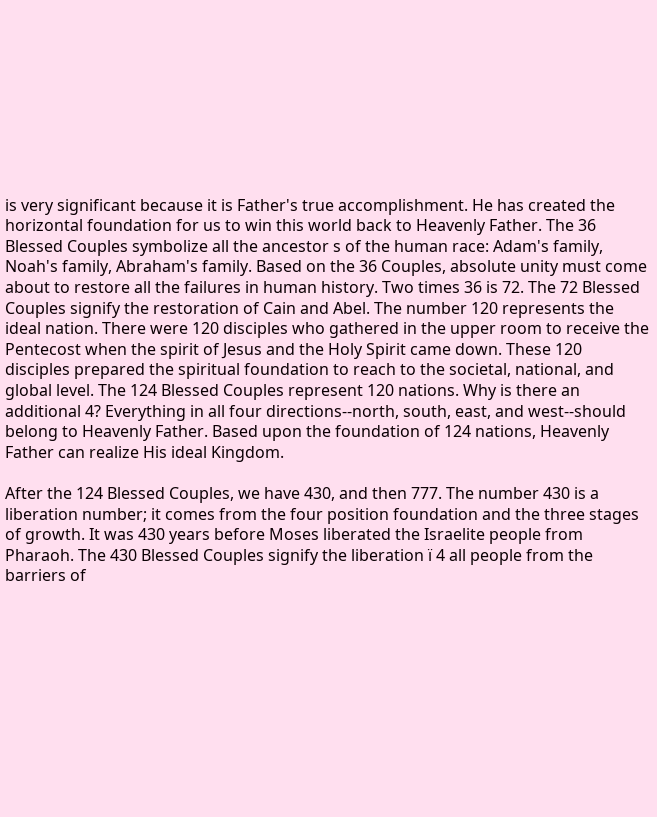is very significant because it is Father's true accomplishment. He has created the horizontal foundation for us to win this world back to Heavenly Father. The 36 Blessed Couples symbolize all the ancestor s of the human race: Adam's family, Noah's family, Abraham's family. Based on the 36 Couples, absolute unity must come about to restore all the failures in human history. Two times 36 is 72. The 72 Blessed Couples signify the restoration of Cain and Abel. The number 120 represents the ideal nation. There were 120 disciples who gathered in the upper room to receive the Pentecost when the spirit of Jesus and the Holy Spirit came down. These 120 disciples prepared the spiritual foundation to reach to the societal, national, and global level. The 124 Blessed Couples represent 120 nations. Why is there an additional 4? Everything in all four directions--north, south, east, and west--should belong to Heavenly Father. Based upon the foundation of 124 nations, Heavenly Father can realize His ideal Kingdom.

After the 124 Blessed Couples, we have 430, and then 777. The number 430 is a liberation number; it comes from the four position foundation and the three stages of growth. It was 430 years before Moses liberated the Israelite people from Pharaoh. The 430 Blessed Couples signify the liberation ï 4 all people from the barriers of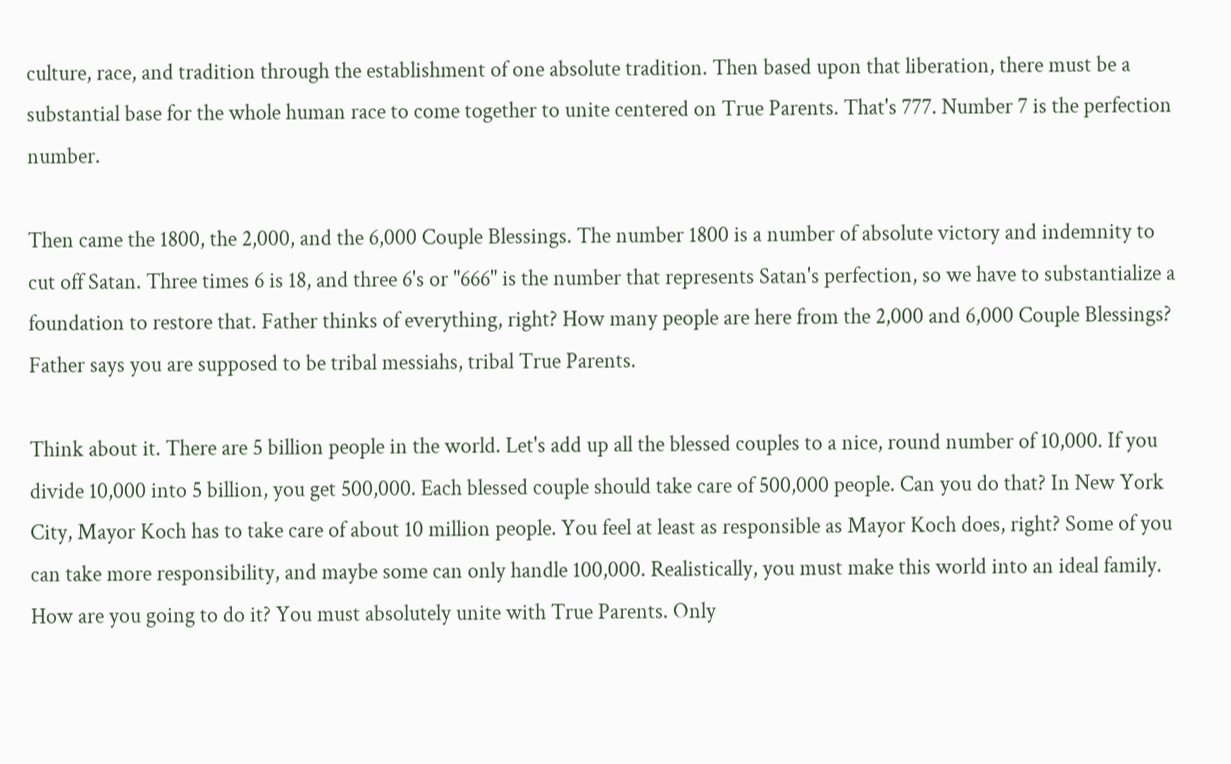culture, race, and tradition through the establishment of one absolute tradition. Then based upon that liberation, there must be a substantial base for the whole human race to come together to unite centered on True Parents. That's 777. Number 7 is the perfection number.

Then came the 1800, the 2,000, and the 6,000 Couple Blessings. The number 1800 is a number of absolute victory and indemnity to cut off Satan. Three times 6 is 18, and three 6's or "666" is the number that represents Satan's perfection, so we have to substantialize a foundation to restore that. Father thinks of everything, right? How many people are here from the 2,000 and 6,000 Couple Blessings? Father says you are supposed to be tribal messiahs, tribal True Parents.

Think about it. There are 5 billion people in the world. Let's add up all the blessed couples to a nice, round number of 10,000. If you divide 10,000 into 5 billion, you get 500,000. Each blessed couple should take care of 500,000 people. Can you do that? In New York City, Mayor Koch has to take care of about 10 million people. You feel at least as responsible as Mayor Koch does, right? Some of you can take more responsibility, and maybe some can only handle 100,000. Realistically, you must make this world into an ideal family. How are you going to do it? You must absolutely unite with True Parents. Only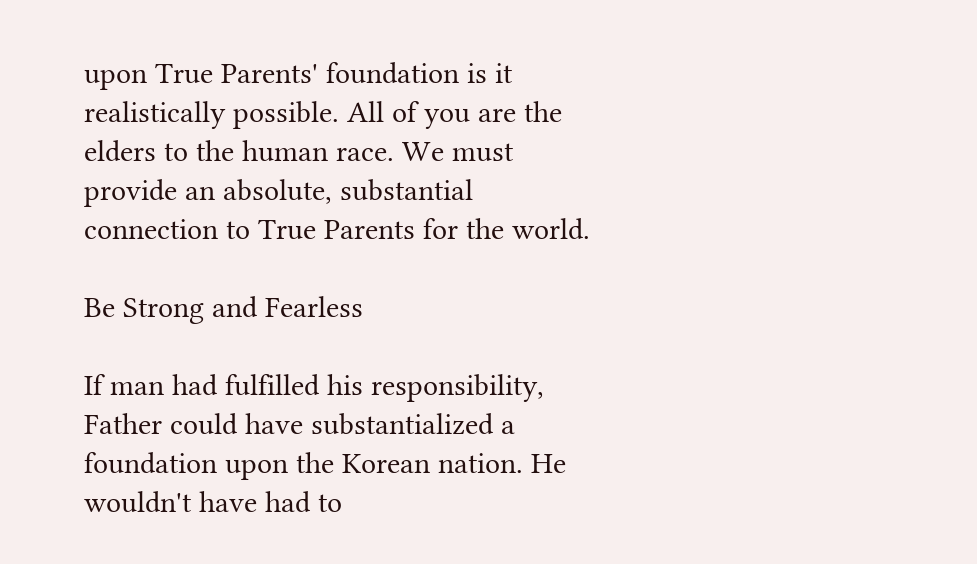upon True Parents' foundation is it realistically possible. All of you are the elders to the human race. We must provide an absolute, substantial connection to True Parents for the world.

Be Strong and Fearless

If man had fulfilled his responsibility, Father could have substantialized a foundation upon the Korean nation. He wouldn't have had to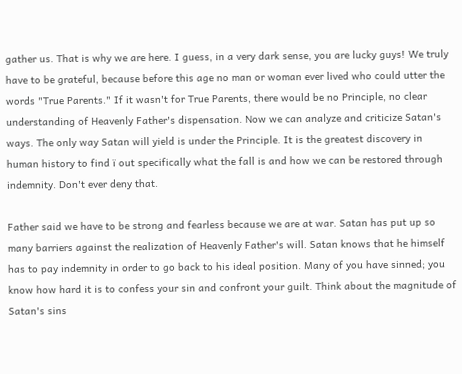gather us. That is why we are here. I guess, in a very dark sense, you are lucky guys! We truly have to be grateful, because before this age no man or woman ever lived who could utter the words "True Parents." If it wasn't for True Parents, there would be no Principle, no clear understanding of Heavenly Father's dispensation. Now we can analyze and criticize Satan's ways. The only way Satan will yield is under the Principle. It is the greatest discovery in human history to find ï out specifically what the fall is and how we can be restored through indemnity. Don't ever deny that.

Father said we have to be strong and fearless because we are at war. Satan has put up so many barriers against the realization of Heavenly Father's will. Satan knows that he himself has to pay indemnity in order to go back to his ideal position. Many of you have sinned; you know how hard it is to confess your sin and confront your guilt. Think about the magnitude of Satan's sins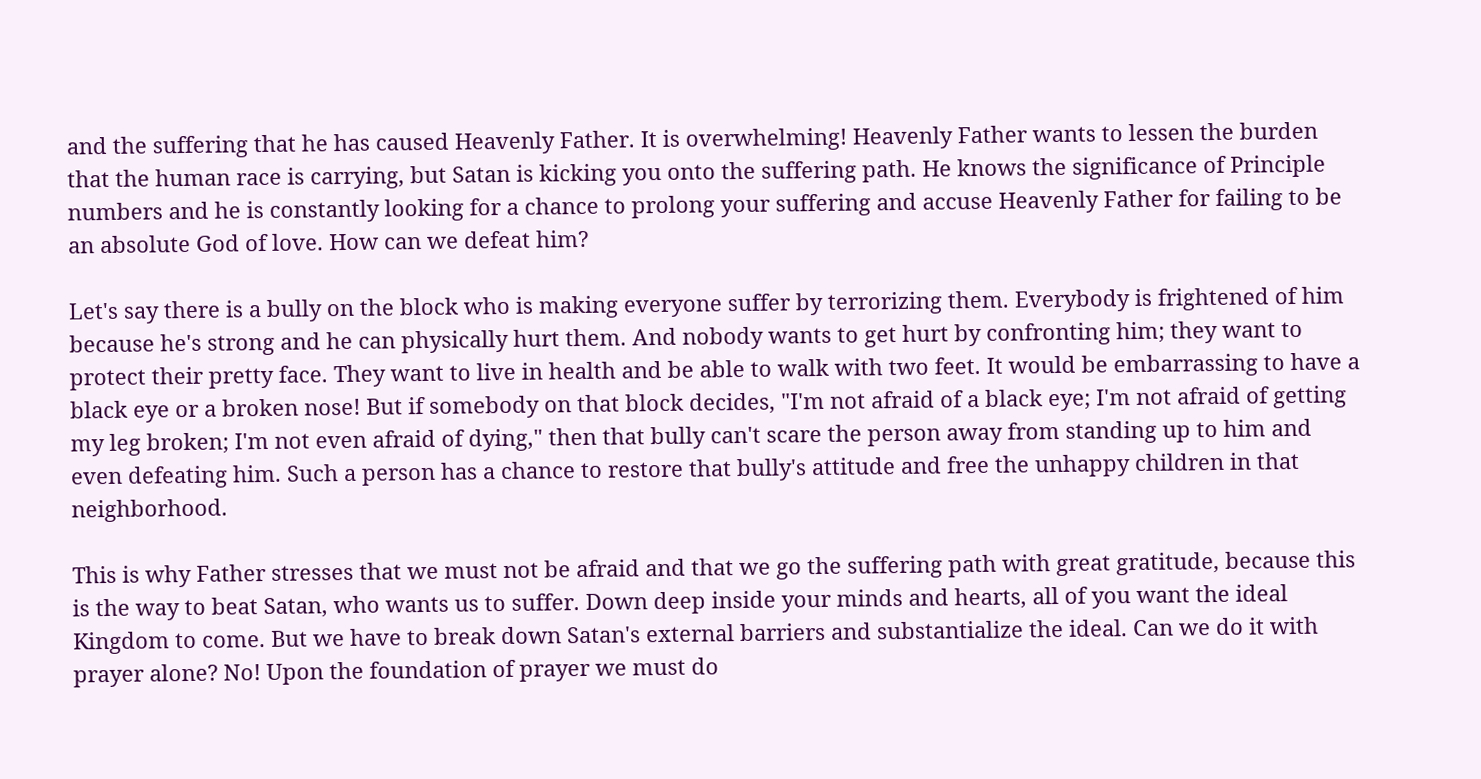and the suffering that he has caused Heavenly Father. It is overwhelming! Heavenly Father wants to lessen the burden that the human race is carrying, but Satan is kicking you onto the suffering path. He knows the significance of Principle numbers and he is constantly looking for a chance to prolong your suffering and accuse Heavenly Father for failing to be an absolute God of love. How can we defeat him?

Let's say there is a bully on the block who is making everyone suffer by terrorizing them. Everybody is frightened of him because he's strong and he can physically hurt them. And nobody wants to get hurt by confronting him; they want to protect their pretty face. They want to live in health and be able to walk with two feet. It would be embarrassing to have a black eye or a broken nose! But if somebody on that block decides, "I'm not afraid of a black eye; I'm not afraid of getting my leg broken; I'm not even afraid of dying," then that bully can't scare the person away from standing up to him and even defeating him. Such a person has a chance to restore that bully's attitude and free the unhappy children in that neighborhood.

This is why Father stresses that we must not be afraid and that we go the suffering path with great gratitude, because this is the way to beat Satan, who wants us to suffer. Down deep inside your minds and hearts, all of you want the ideal Kingdom to come. But we have to break down Satan's external barriers and substantialize the ideal. Can we do it with prayer alone? No! Upon the foundation of prayer we must do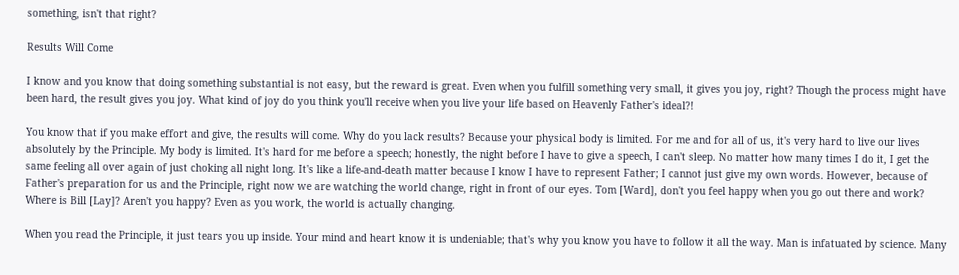something, isn't that right?

Results Will Come

I know and you know that doing something substantial is not easy, but the reward is great. Even when you fulfill something very small, it gives you joy, right? Though the process might have been hard, the result gives you joy. What kind of joy do you think you'll receive when you live your life based on Heavenly Father's ideal?!

You know that if you make effort and give, the results will come. Why do you lack results? Because your physical body is limited. For me and for all of us, it's very hard to live our lives absolutely by the Principle. My body is limited. It's hard for me before a speech; honestly, the night before I have to give a speech, I can't sleep. No matter how many times I do it, I get the same feeling all over again of just choking all night long. It's like a life-and-death matter because I know I have to represent Father; I cannot just give my own words. However, because of Father's preparation for us and the Principle, right now we are watching the world change, right in front of our eyes. Tom [Ward], don't you feel happy when you go out there and work? Where is Bill [Lay]? Aren't you happy? Even as you work, the world is actually changing.

When you read the Principle, it just tears you up inside. Your mind and heart know it is undeniable; that's why you know you have to follow it all the way. Man is infatuated by science. Many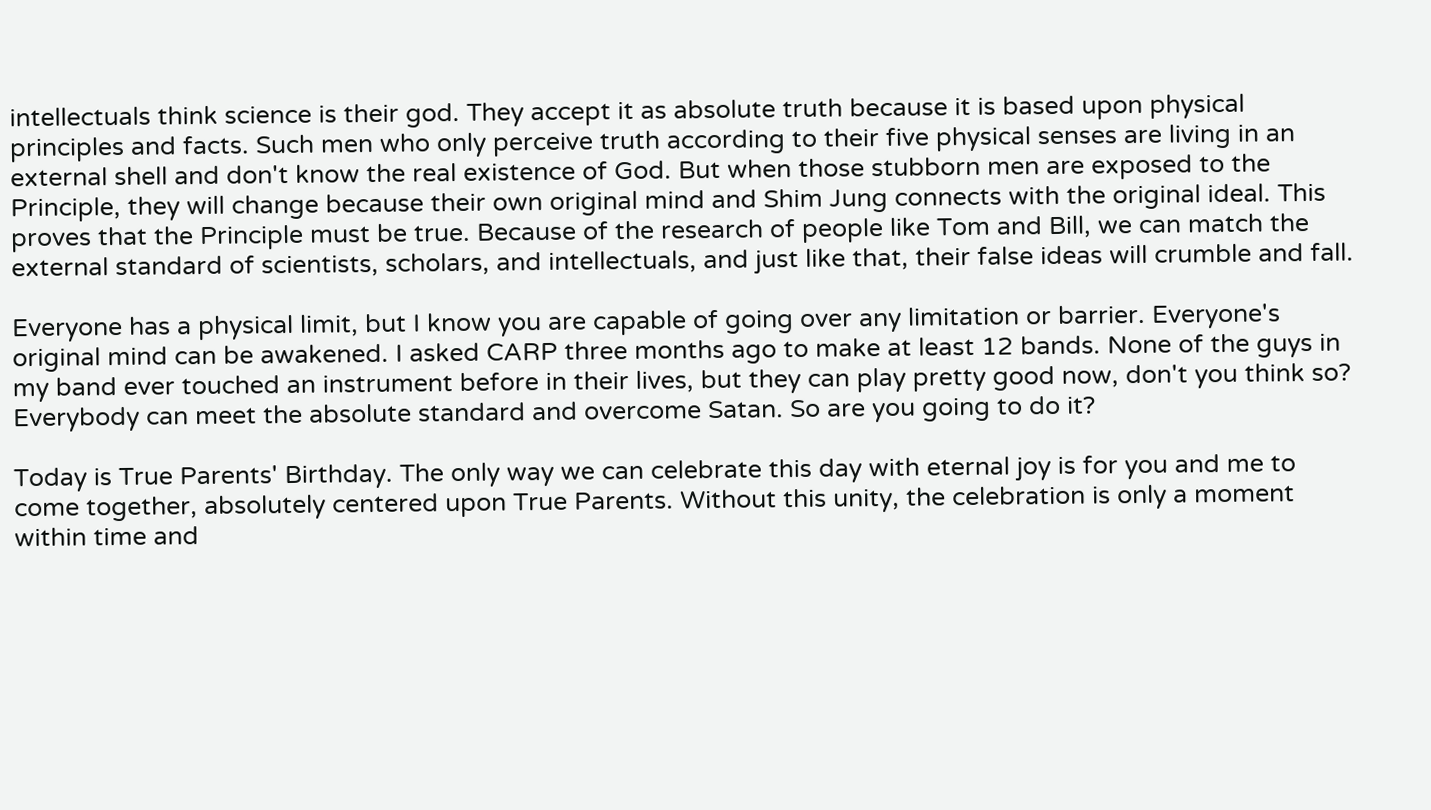intellectuals think science is their god. They accept it as absolute truth because it is based upon physical principles and facts. Such men who only perceive truth according to their five physical senses are living in an external shell and don't know the real existence of God. But when those stubborn men are exposed to the Principle, they will change because their own original mind and Shim Jung connects with the original ideal. This proves that the Principle must be true. Because of the research of people like Tom and Bill, we can match the external standard of scientists, scholars, and intellectuals, and just like that, their false ideas will crumble and fall.

Everyone has a physical limit, but I know you are capable of going over any limitation or barrier. Everyone's original mind can be awakened. I asked CARP three months ago to make at least 12 bands. None of the guys in my band ever touched an instrument before in their lives, but they can play pretty good now, don't you think so? Everybody can meet the absolute standard and overcome Satan. So are you going to do it?

Today is True Parents' Birthday. The only way we can celebrate this day with eternal joy is for you and me to come together, absolutely centered upon True Parents. Without this unity, the celebration is only a moment within time and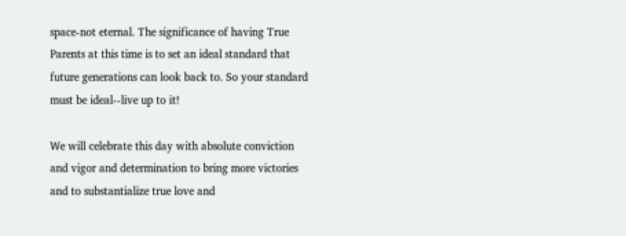space-not eternal. The significance of having True Parents at this time is to set an ideal standard that future generations can look back to. So your standard must be ideal--live up to it!

We will celebrate this day with absolute conviction and vigor and determination to bring more victories and to substantialize true love and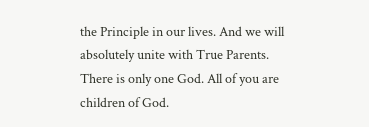the Principle in our lives. And we will absolutely unite with True Parents. There is only one God. All of you are children of God.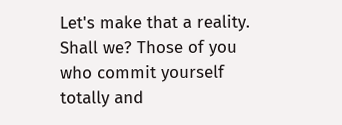Let's make that a reality. Shall we? Those of you who commit yourself totally and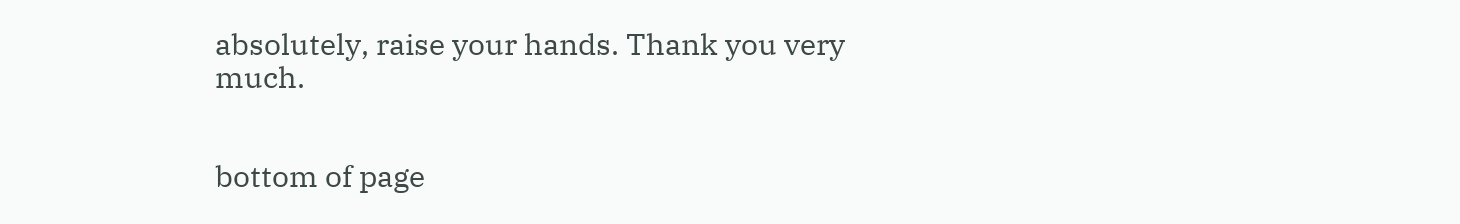absolutely, raise your hands. Thank you very much.


bottom of page